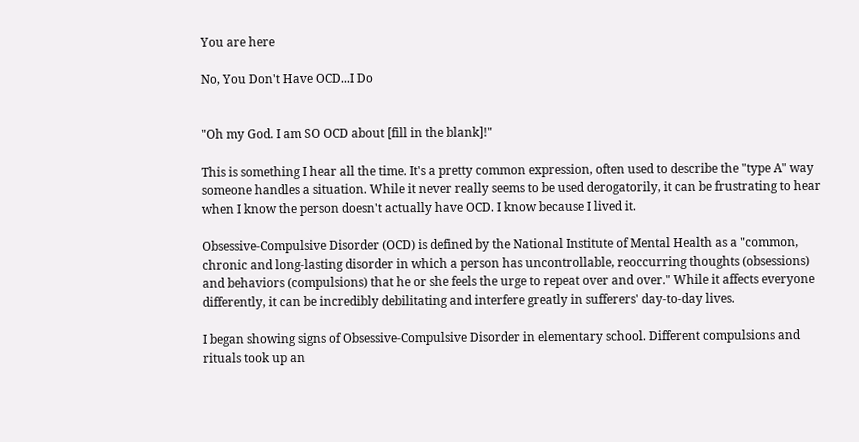You are here

No, You Don't Have OCD...I Do


"Oh my God. I am SO OCD about [fill in the blank]!"

This is something I hear all the time. It's a pretty common expression, often used to describe the "type A" way someone handles a situation. While it never really seems to be used derogatorily, it can be frustrating to hear when I know the person doesn't actually have OCD. I know because I lived it.

Obsessive-Compulsive Disorder (OCD) is defined by the National Institute of Mental Health as a "common, chronic and long-lasting disorder in which a person has uncontrollable, reoccurring thoughts (obsessions) and behaviors (compulsions) that he or she feels the urge to repeat over and over." While it affects everyone differently, it can be incredibly debilitating and interfere greatly in sufferers' day-to-day lives.

I began showing signs of Obsessive-Compulsive Disorder in elementary school. Different compulsions and rituals took up an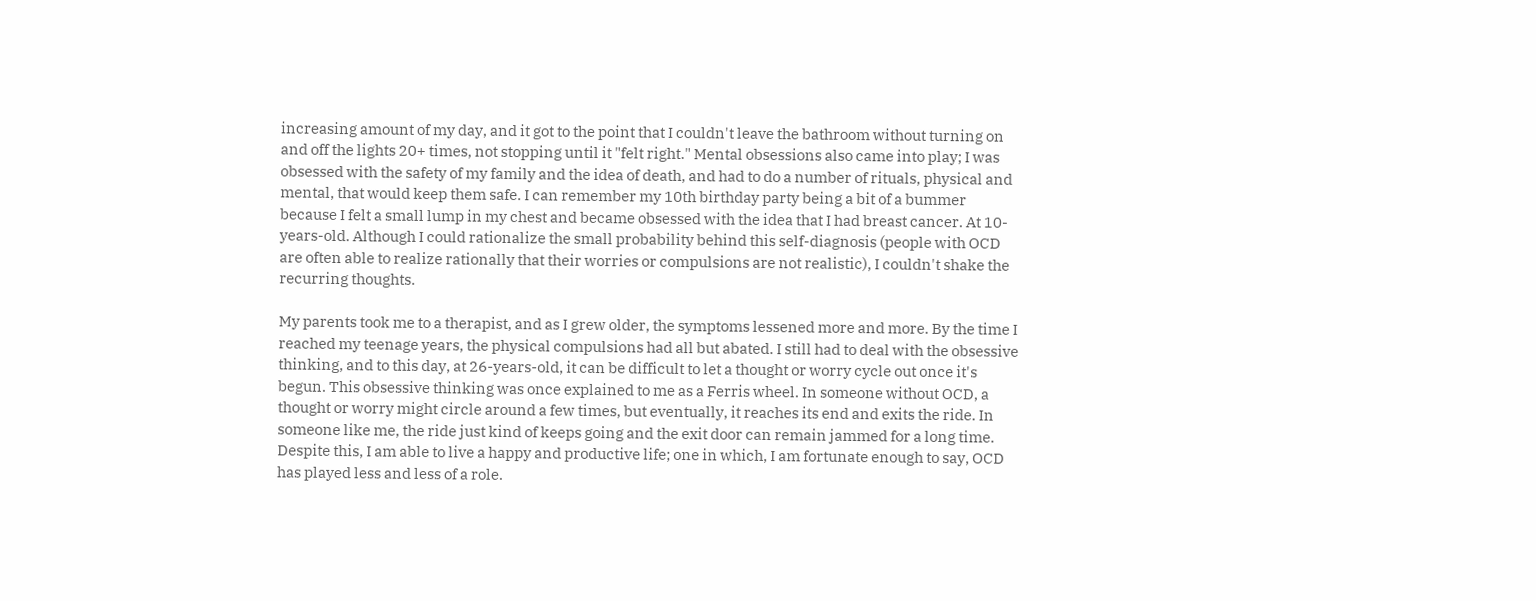increasing amount of my day, and it got to the point that I couldn't leave the bathroom without turning on and off the lights 20+ times, not stopping until it "felt right." Mental obsessions also came into play; I was obsessed with the safety of my family and the idea of death, and had to do a number of rituals, physical and mental, that would keep them safe. I can remember my 10th birthday party being a bit of a bummer because I felt a small lump in my chest and became obsessed with the idea that I had breast cancer. At 10-years-old. Although I could rationalize the small probability behind this self-diagnosis (people with OCD are often able to realize rationally that their worries or compulsions are not realistic), I couldn't shake the recurring thoughts.

My parents took me to a therapist, and as I grew older, the symptoms lessened more and more. By the time I reached my teenage years, the physical compulsions had all but abated. I still had to deal with the obsessive thinking, and to this day, at 26-years-old, it can be difficult to let a thought or worry cycle out once it's begun. This obsessive thinking was once explained to me as a Ferris wheel. In someone without OCD, a thought or worry might circle around a few times, but eventually, it reaches its end and exits the ride. In someone like me, the ride just kind of keeps going and the exit door can remain jammed for a long time. Despite this, I am able to live a happy and productive life; one in which, I am fortunate enough to say, OCD has played less and less of a role.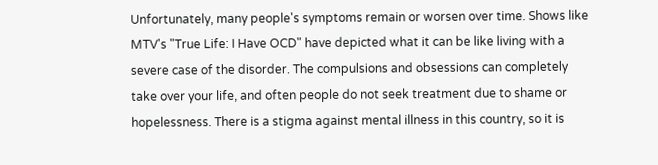Unfortunately, many people's symptoms remain or worsen over time. Shows like MTV's "True Life: I Have OCD" have depicted what it can be like living with a severe case of the disorder. The compulsions and obsessions can completely take over your life, and often people do not seek treatment due to shame or hopelessness. There is a stigma against mental illness in this country, so it is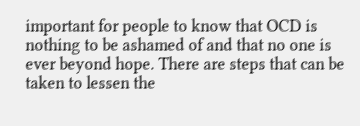important for people to know that OCD is nothing to be ashamed of and that no one is ever beyond hope. There are steps that can be taken to lessen the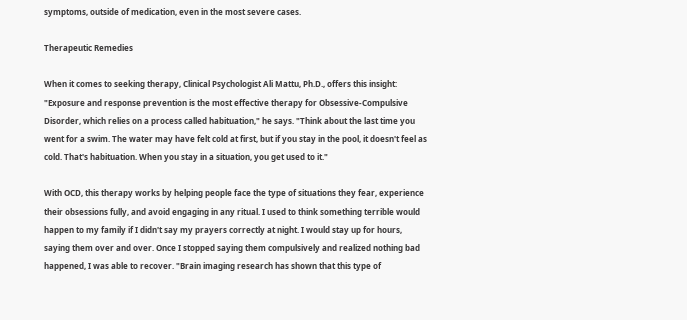symptoms, outside of medication, even in the most severe cases.

Therapeutic Remedies

When it comes to seeking therapy, Clinical Psychologist Ali Mattu, Ph.D., offers this insight: "Exposure and response prevention is the most effective therapy for Obsessive-Compulsive Disorder, which relies on a process called habituation," he says. "Think about the last time you went for a swim. The water may have felt cold at first, but if you stay in the pool, it doesn't feel as cold. That's habituation. When you stay in a situation, you get used to it."

With OCD, this therapy works by helping people face the type of situations they fear, experience their obsessions fully, and avoid engaging in any ritual. I used to think something terrible would happen to my family if I didn't say my prayers correctly at night. I would stay up for hours, saying them over and over. Once I stopped saying them compulsively and realized nothing bad happened, I was able to recover. "Brain imaging research has shown that this type of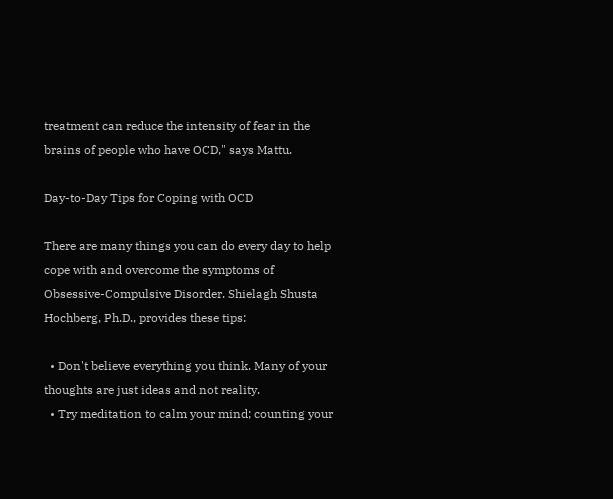treatment can reduce the intensity of fear in the brains of people who have OCD," says Mattu.

Day-to-Day Tips for Coping with OCD

There are many things you can do every day to help cope with and overcome the symptoms of Obsessive-Compulsive Disorder. Shielagh Shusta Hochberg, Ph.D., provides these tips:

  • Don't believe everything you think. Many of your thoughts are just ideas and not reality.
  • Try meditation to calm your mind; counting your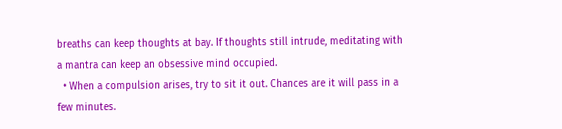breaths can keep thoughts at bay. If thoughts still intrude, meditating with a mantra can keep an obsessive mind occupied.
  • When a compulsion arises, try to sit it out. Chances are it will pass in a few minutes.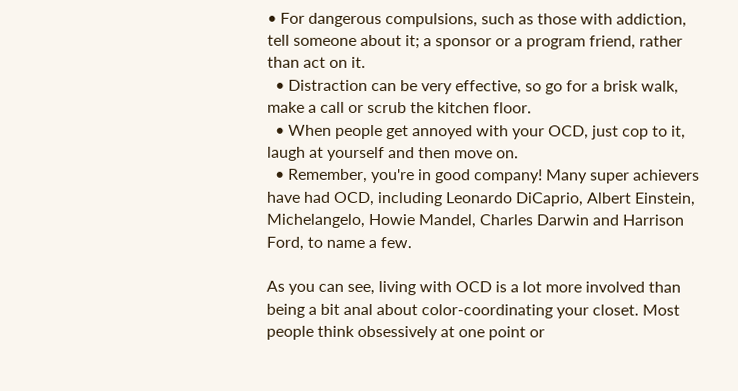• For dangerous compulsions, such as those with addiction, tell someone about it; a sponsor or a program friend, rather than act on it.
  • Distraction can be very effective, so go for a brisk walk, make a call or scrub the kitchen floor.
  • When people get annoyed with your OCD, just cop to it, laugh at yourself and then move on.
  • Remember, you're in good company! Many super achievers have had OCD, including Leonardo DiCaprio, Albert Einstein, Michelangelo, Howie Mandel, Charles Darwin and Harrison Ford, to name a few.

As you can see, living with OCD is a lot more involved than being a bit anal about color-coordinating your closet. Most people think obsessively at one point or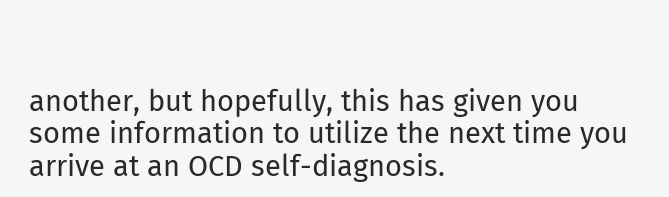another, but hopefully, this has given you some information to utilize the next time you arrive at an OCD self-diagnosis.